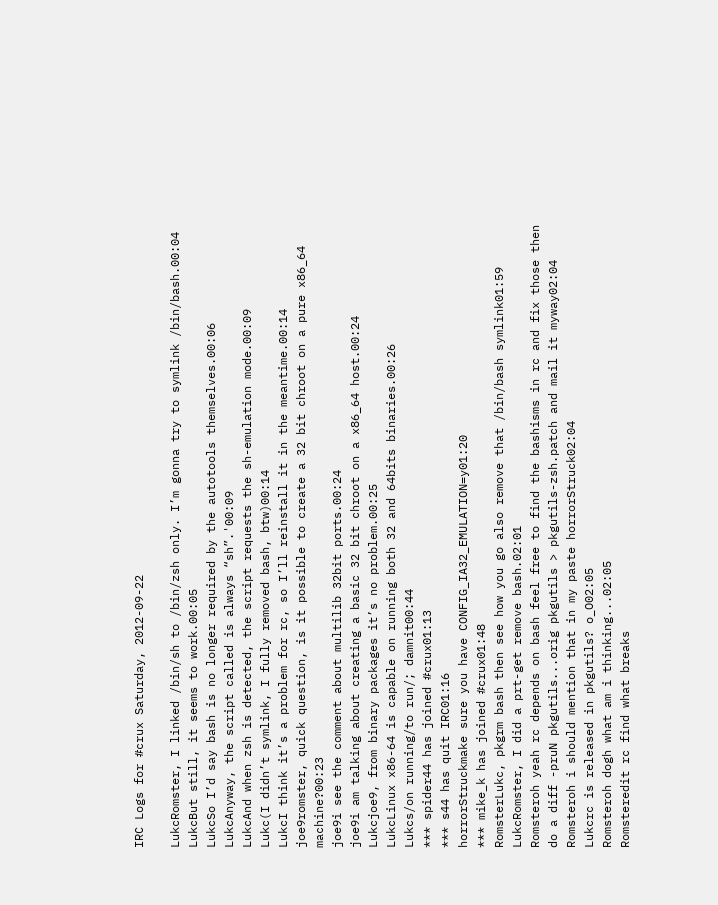IRC Logs for #crux Saturday, 2012-09-22

LukcRomster, I linked /bin/sh to /bin/zsh only. I’m gonna try to symlink /bin/bash.00:04
LukcBut still, it seems to work.00:05
LukcSo I’d say bash is no longer required by the autotools themselves.00:06
LukcAnyway, the script called is always “sh”.'00:09
LukcAnd when zsh is detected, the script requests the sh-emulation mode.00:09
Lukc(I didn’t symlink, I fully removed bash, btw)00:14
LukcI think it’s a problem for rc, so I’ll reinstall it in the meantime.00:14
joe9romster, quick question, is it possible to create a 32 bit chroot on a pure x86_64 machine?00:23
joe9i see the comment about multilib 32bit ports.00:24
joe9i am talking about creating a basic 32 bit chroot on a x86_64 host.00:24
Lukcjoe9, from binary packages it’s no problem.00:25
LukcLinux x86-64 is capable on running both 32 and 64bits binaries.00:26
Lukcs/on running/to run/; damnit00:44
*** spider44 has joined #crux01:13
*** s44 has quit IRC01:16
horrorStruckmake sure you have CONFIG_IA32_EMULATION=y01:20
*** mike_k has joined #crux01:48
RomsterLukc, pkgrm bash then see how you go also remove that /bin/bash symlink01:59
LukcRomster, I did a prt-get remove bash.02:01
Romsteroh yeah rc depends on bash feel free to find the bashisms in rc and fix those then do a diff -pruN pkgutils...orig pkgutils > pkgutils-zsh.patch and mail it myway02:04
Romsteroh i should mention that in my paste horrorStruck02:04
Lukcrc is released in pkgutils? o_O02:05
Romsteroh dogh what am i thinking...02:05
Romsteredit rc find what breaks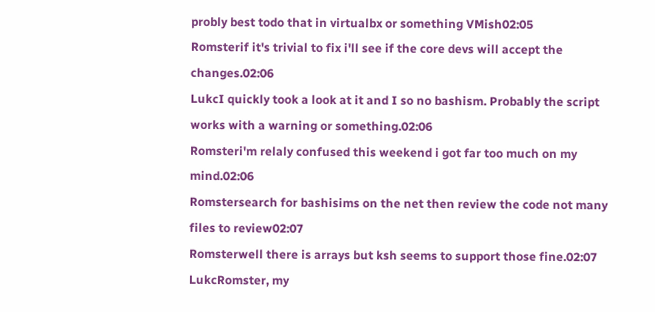probly best todo that in virtualbx or something VMish02:05
Romsterif it's trivial to fix i'll see if the core devs will accept the changes.02:06
LukcI quickly took a look at it and I so no bashism. Probably the script works with a warning or something.02:06
Romsteri'm relaly confused this weekend i got far too much on my mind.02:06
Romstersearch for bashisims on the net then review the code not many files to review02:07
Romsterwell there is arrays but ksh seems to support those fine.02:07
LukcRomster, my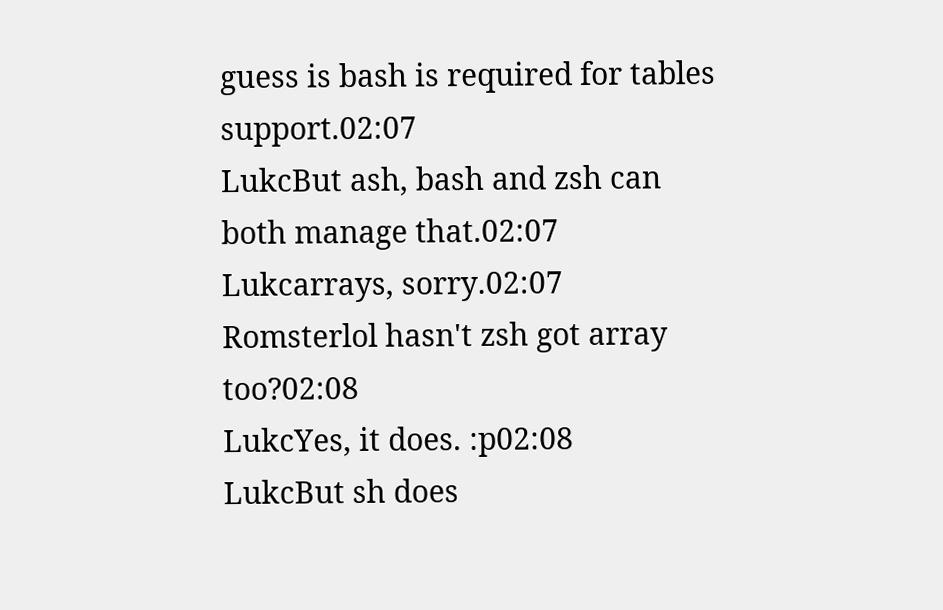guess is bash is required for tables support.02:07
LukcBut ash, bash and zsh can both manage that.02:07
Lukcarrays, sorry.02:07
Romsterlol hasn't zsh got array too?02:08
LukcYes, it does. :p02:08
LukcBut sh does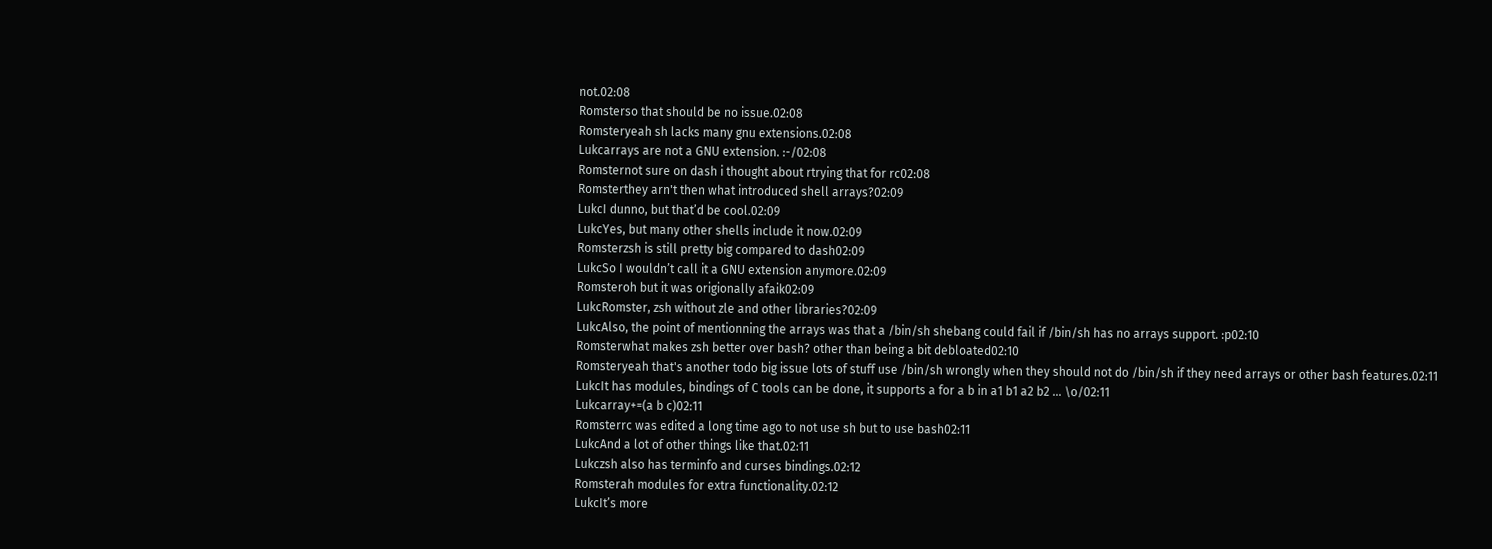not.02:08
Romsterso that should be no issue.02:08
Romsteryeah sh lacks many gnu extensions.02:08
Lukcarrays are not a GNU extension. :-/02:08
Romsternot sure on dash i thought about rtrying that for rc02:08
Romsterthey arn't then what introduced shell arrays?02:09
LukcI dunno, but that’d be cool.02:09
LukcYes, but many other shells include it now.02:09
Romsterzsh is still pretty big compared to dash02:09
LukcSo I wouldn’t call it a GNU extension anymore.02:09
Romsteroh but it was origionally afaik02:09
LukcRomster, zsh without zle and other libraries?02:09
LukcAlso, the point of mentionning the arrays was that a /bin/sh shebang could fail if /bin/sh has no arrays support. :p02:10
Romsterwhat makes zsh better over bash? other than being a bit debloated02:10
Romsteryeah that's another todo big issue lots of stuff use /bin/sh wrongly when they should not do /bin/sh if they need arrays or other bash features.02:11
LukcIt has modules, bindings of C tools can be done, it supports a for a b in a1 b1 a2 b2 … \o/02:11
Lukcarray+=(a b c)02:11
Romsterrc was edited a long time ago to not use sh but to use bash02:11
LukcAnd a lot of other things like that.02:11
Lukczsh also has terminfo and curses bindings.02:12
Romsterah modules for extra functionality.02:12
LukcIt’s more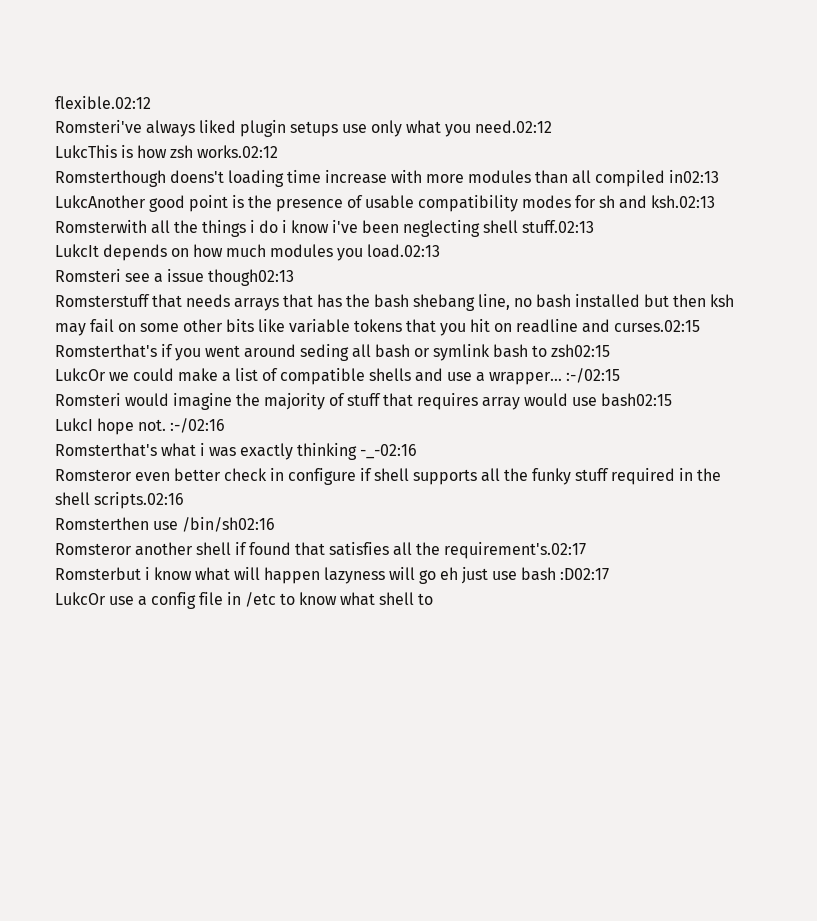flexible.02:12
Romsteri've always liked plugin setups use only what you need.02:12
LukcThis is how zsh works.02:12
Romsterthough doens't loading time increase with more modules than all compiled in02:13
LukcAnother good point is the presence of usable compatibility modes for sh and ksh.02:13
Romsterwith all the things i do i know i've been neglecting shell stuff.02:13
LukcIt depends on how much modules you load.02:13
Romsteri see a issue though02:13
Romsterstuff that needs arrays that has the bash shebang line, no bash installed but then ksh may fail on some other bits like variable tokens that you hit on readline and curses.02:15
Romsterthat's if you went around seding all bash or symlink bash to zsh02:15
LukcOr we could make a list of compatible shells and use a wrapper… :-/02:15
Romsteri would imagine the majority of stuff that requires array would use bash02:15
LukcI hope not. :-/02:16
Romsterthat's what i was exactly thinking -_-02:16
Romsteror even better check in configure if shell supports all the funky stuff required in the shell scripts.02:16
Romsterthen use /bin/sh02:16
Romsteror another shell if found that satisfies all the requirement's.02:17
Romsterbut i know what will happen lazyness will go eh just use bash :D02:17
LukcOr use a config file in /etc to know what shell to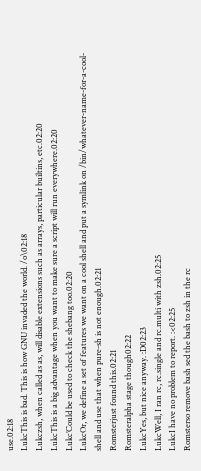use.02:18
LukcThis is bad. This is how GNU invaded the world. /o\02:18
Lukczsh, when called as as, will disable extensions such as arrays, particular builtins, etc.02:20
LukcThis is a big advantage when you want to make sure a script will run everywhere.02:20
Lukc’Could be used to check the shebang too.02:20
LukcOr, we define a set of features we want on a cool shell and put a symlink on /bin/whatever-name-for-a-cool-shell and use that when pure-sh is not enough.02:21
Romsterjust found this.02:21
Romsteralpha stage though02:22
LukcYes, but nice anyway. :D02:23
LukcWell, I ran rc, rc.single and rc.multi with zsh.02:25
LukcI have no problem to report. :<02:25
Romsterso remove bash sed the bash to zsh in the rc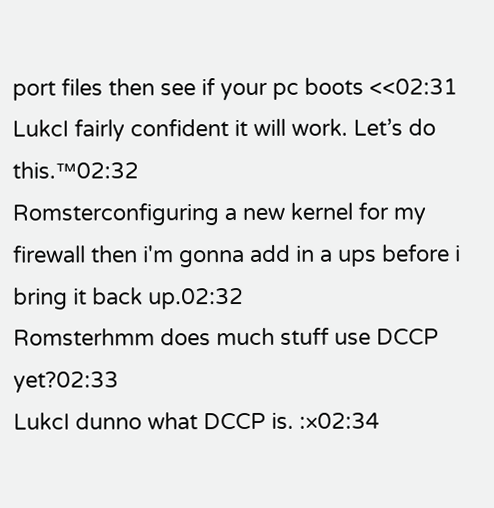port files then see if your pc boots <<02:31
LukcI fairly confident it will work. Let’s do this.™02:32
Romsterconfiguring a new kernel for my firewall then i'm gonna add in a ups before i bring it back up.02:32
Romsterhmm does much stuff use DCCP yet?02:33
LukcI dunno what DCCP is. :×02:34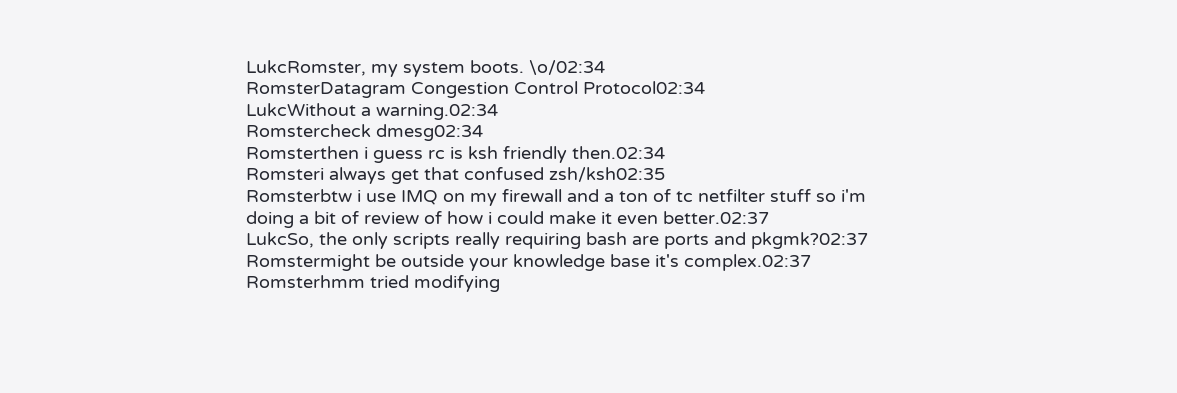LukcRomster, my system boots. \o/02:34
RomsterDatagram Congestion Control Protocol02:34
LukcWithout a warning.02:34
Romstercheck dmesg02:34
Romsterthen i guess rc is ksh friendly then.02:34
Romsteri always get that confused zsh/ksh02:35
Romsterbtw i use IMQ on my firewall and a ton of tc netfilter stuff so i'm doing a bit of review of how i could make it even better.02:37
LukcSo, the only scripts really requiring bash are ports and pkgmk?02:37
Romstermight be outside your knowledge base it's complex.02:37
Romsterhmm tried modifying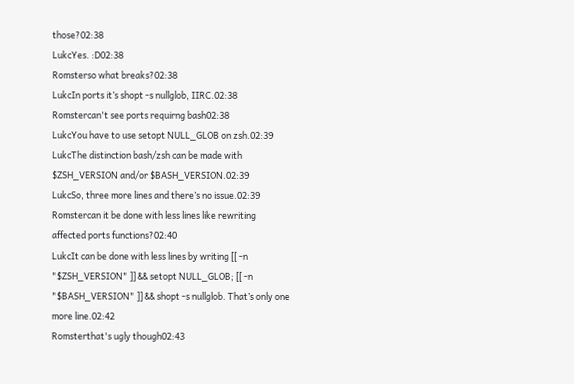those?02:38
LukcYes. :D02:38
Romsterso what breaks?02:38
LukcIn ports it’s shopt -s nullglob, IIRC.02:38
Romstercan't see ports requirng bash02:38
LukcYou have to use setopt NULL_GLOB on zsh.02:39
LukcThe distinction bash/zsh can be made with $ZSH_VERSION and/or $BASH_VERSION.02:39
LukcSo, three more lines and there’s no issue.02:39
Romstercan it be done with less lines like rewriting affected ports functions?02:40
LukcIt can be done with less lines by writing [[ -n "$ZSH_VERSION" ]] && setopt NULL_GLOB; [[ -n "$BASH_VERSION" ]] && shopt -s nullglob. That’s only one more line.02:42
Romsterthat's ugly though02:43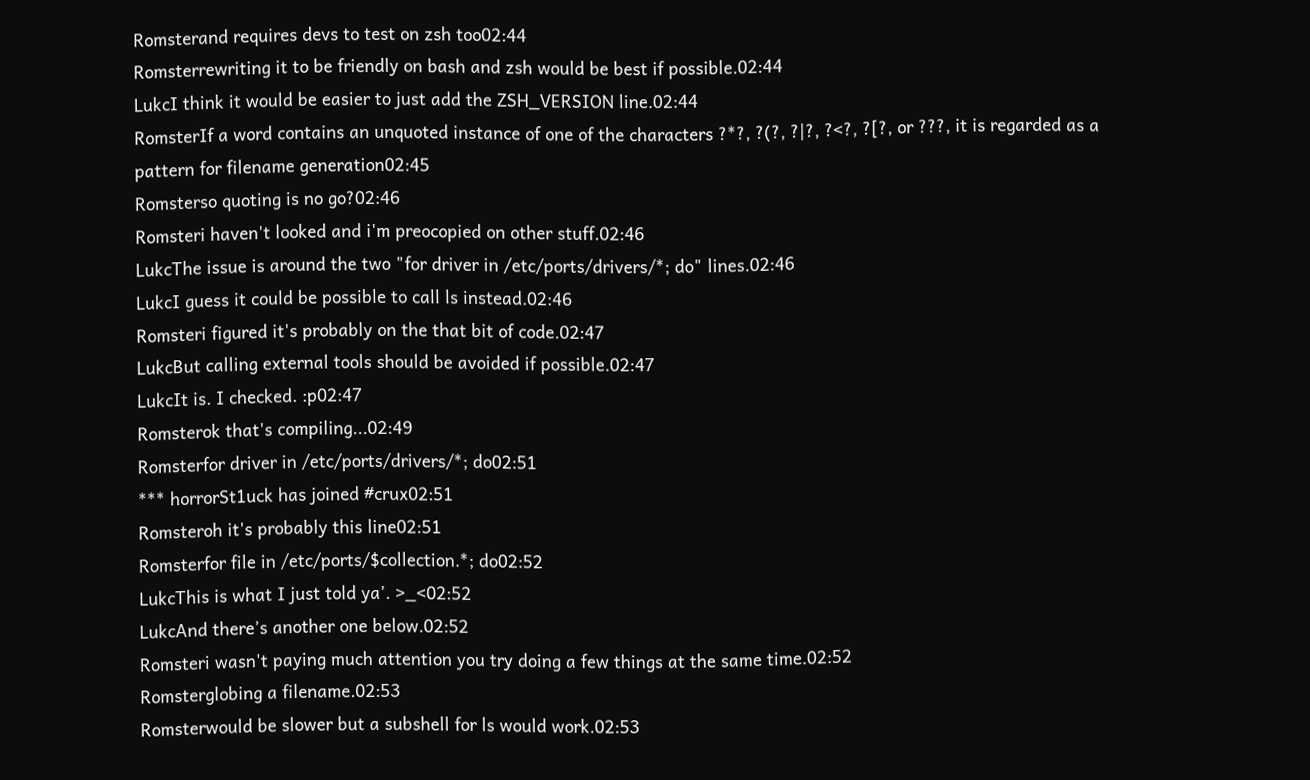Romsterand requires devs to test on zsh too02:44
Romsterrewriting it to be friendly on bash and zsh would be best if possible.02:44
LukcI think it would be easier to just add the ZSH_VERSION line.02:44
RomsterIf a word contains an unquoted instance of one of the characters ?*?, ?(?, ?|?, ?<?, ?[?, or ???, it is regarded as a pattern for filename generation02:45
Romsterso quoting is no go?02:46
Romsteri haven't looked and i'm preocopied on other stuff.02:46
LukcThe issue is around the two "for driver in /etc/ports/drivers/*; do" lines.02:46
LukcI guess it could be possible to call ls instead.02:46
Romsteri figured it's probably on the that bit of code.02:47
LukcBut calling external tools should be avoided if possible.02:47
LukcIt is. I checked. :p02:47
Romsterok that's compiling...02:49
Romsterfor driver in /etc/ports/drivers/*; do02:51
*** horrorSt1uck has joined #crux02:51
Romsteroh it's probably this line02:51
Romsterfor file in /etc/ports/$collection.*; do02:52
LukcThis is what I just told ya’. >_<02:52
LukcAnd there’s another one below.02:52
Romsteri wasn't paying much attention you try doing a few things at the same time.02:52
Romsterglobing a filename.02:53
Romsterwould be slower but a subshell for ls would work.02:53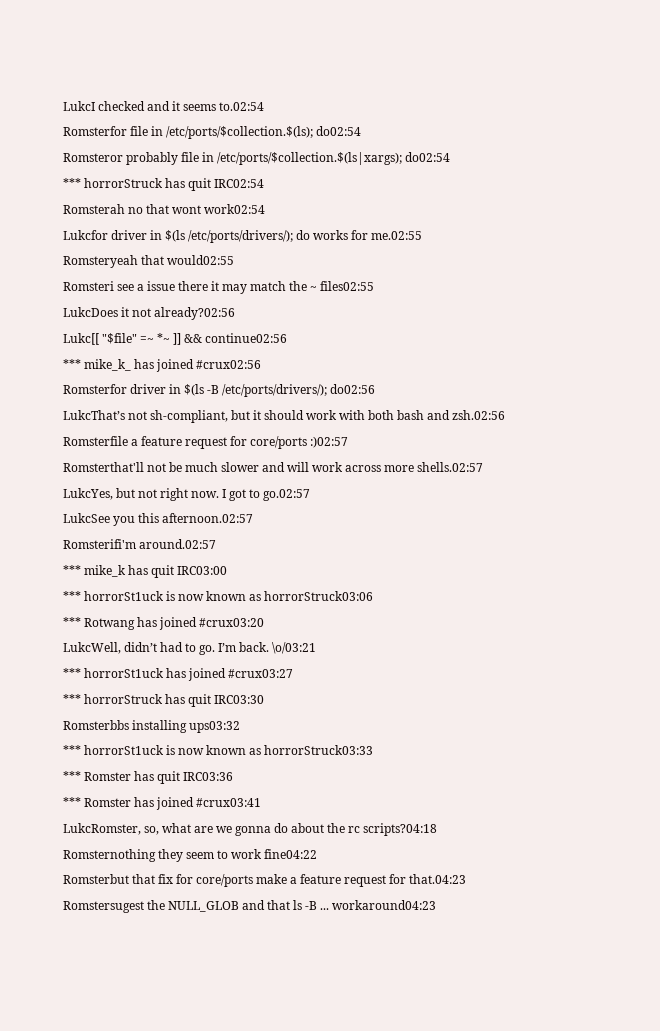LukcI checked and it seems to.02:54
Romsterfor file in /etc/ports/$collection.$(ls); do02:54
Romsteror probably file in /etc/ports/$collection.$(ls|xargs); do02:54
*** horrorStruck has quit IRC02:54
Romsterah no that wont work02:54
Lukcfor driver in $(ls /etc/ports/drivers/); do works for me.02:55
Romsteryeah that would02:55
Romsteri see a issue there it may match the ~ files02:55
LukcDoes it not already?02:56
Lukc[[ "$file" =~ *~ ]] && continue02:56
*** mike_k_ has joined #crux02:56
Romsterfor driver in $(ls -B /etc/ports/drivers/); do02:56
LukcThat’s not sh-compliant, but it should work with both bash and zsh.02:56
Romsterfile a feature request for core/ports :)02:57
Romsterthat'll not be much slower and will work across more shells.02:57
LukcYes, but not right now. I got to go.02:57
LukcSee you this afternoon.02:57
Romsterifi'm around.02:57
*** mike_k has quit IRC03:00
*** horrorSt1uck is now known as horrorStruck03:06
*** Rotwang has joined #crux03:20
LukcWell, didn’t had to go. I’m back. \o/03:21
*** horrorSt1uck has joined #crux03:27
*** horrorStruck has quit IRC03:30
Romsterbbs installing ups03:32
*** horrorSt1uck is now known as horrorStruck03:33
*** Romster has quit IRC03:36
*** Romster has joined #crux03:41
LukcRomster, so, what are we gonna do about the rc scripts?04:18
Romsternothing they seem to work fine04:22
Romsterbut that fix for core/ports make a feature request for that.04:23
Romstersugest the NULL_GLOB and that ls -B ... workaround04:23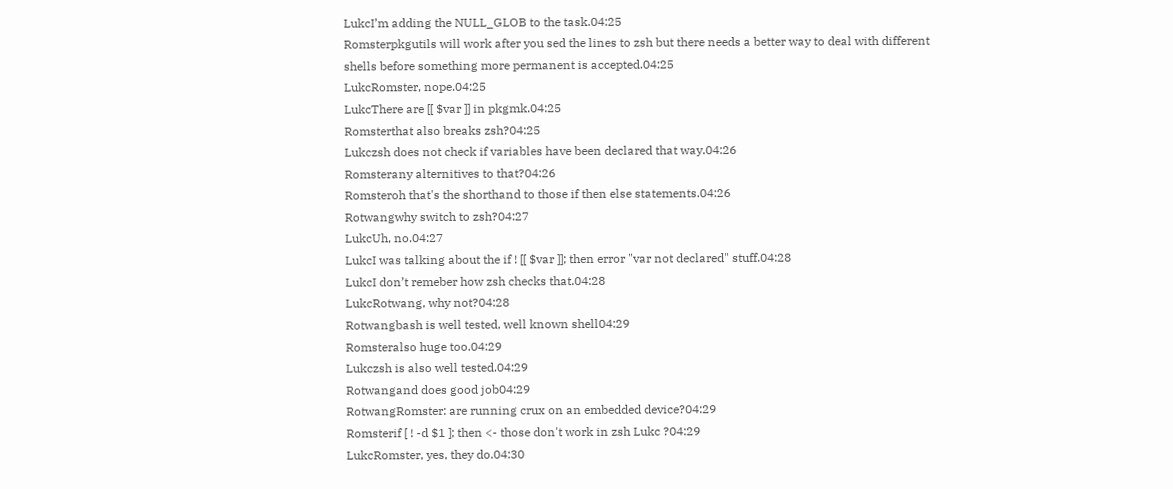LukcI’m adding the NULL_GLOB to the task.04:25
Romsterpkgutils will work after you sed the lines to zsh but there needs a better way to deal with different shells before something more permanent is accepted.04:25
LukcRomster, nope.04:25
LukcThere are [[ $var ]] in pkgmk.04:25
Romsterthat also breaks zsh?04:25
Lukczsh does not check if variables have been declared that way.04:26
Romsterany alternitives to that?04:26
Romsteroh that's the shorthand to those if then else statements.04:26
Rotwangwhy switch to zsh?04:27
LukcUh, no.04:27
LukcI was talking about the if ! [[ $var ]]; then error "var not declared" stuff.04:28
LukcI don’t remeber how zsh checks that.04:28
LukcRotwang, why not?04:28
Rotwangbash is well tested, well known shell04:29
Romsteralso huge too.04:29
Lukczsh is also well tested.04:29
Rotwangand does good job04:29
RotwangRomster: are running crux on an embedded device?04:29
Romsterif [ ! -d $1 ]; then <- those don't work in zsh Lukc ?04:29
LukcRomster, yes, they do.04:30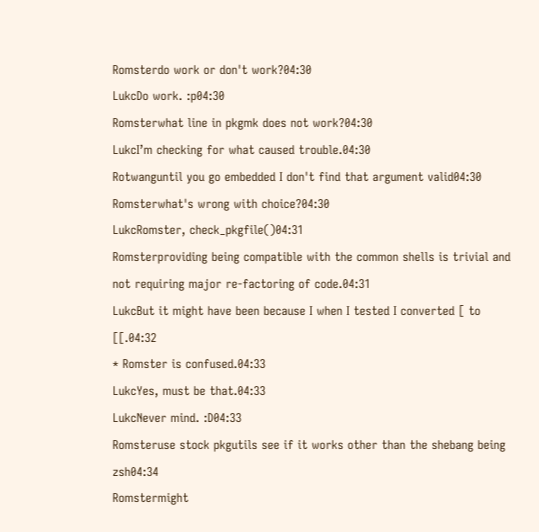Romsterdo work or don't work?04:30
LukcDo work. :p04:30
Romsterwhat line in pkgmk does not work?04:30
LukcI’m checking for what caused trouble.04:30
Rotwanguntil you go embedded I don't find that argument valid04:30
Romsterwhat's wrong with choice?04:30
LukcRomster, check_pkgfile()04:31
Romsterproviding being compatible with the common shells is trivial and not requiring major re-factoring of code.04:31
LukcBut it might have been because I when I tested I converted [ to [[.04:32
* Romster is confused.04:33
LukcYes, must be that.04:33
LukcNever mind. :D04:33
Romsteruse stock pkgutils see if it works other than the shebang being zsh04:34
Romstermight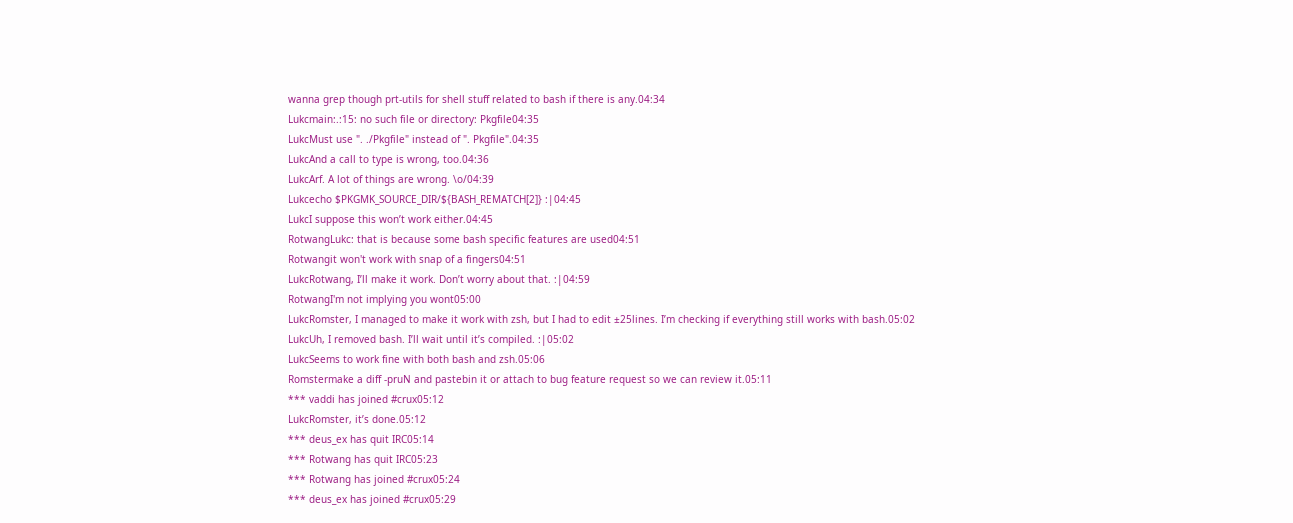wanna grep though prt-utils for shell stuff related to bash if there is any.04:34
Lukcmain:.:15: no such file or directory: Pkgfile04:35
LukcMust use ". ./Pkgfile" instead of ". Pkgfile".04:35
LukcAnd a call to type is wrong, too.04:36
LukcArf. A lot of things are wrong. \o/04:39
Lukcecho $PKGMK_SOURCE_DIR/${BASH_REMATCH[2]} :|04:45
LukcI suppose this won’t work either.04:45
RotwangLukc: that is because some bash specific features are used04:51
Rotwangit won't work with snap of a fingers04:51
LukcRotwang, I’ll make it work. Don’t worry about that. :|04:59
RotwangI'm not implying you wont05:00
LukcRomster, I managed to make it work with zsh, but I had to edit ±25lines. I’m checking if everything still works with bash.05:02
LukcUh, I removed bash. I’ll wait until it’s compiled. :|05:02
LukcSeems to work fine with both bash and zsh.05:06
Romstermake a diff -pruN and pastebin it or attach to bug feature request so we can review it.05:11
*** vaddi has joined #crux05:12
LukcRomster, it’s done.05:12
*** deus_ex has quit IRC05:14
*** Rotwang has quit IRC05:23
*** Rotwang has joined #crux05:24
*** deus_ex has joined #crux05:29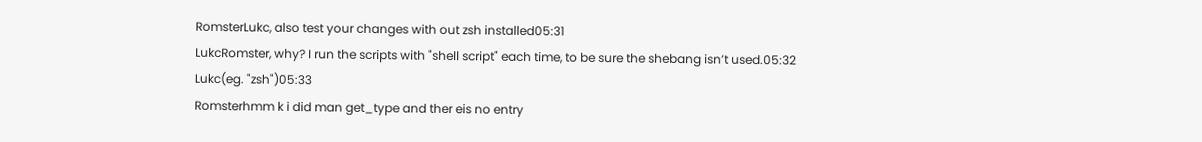RomsterLukc, also test your changes with out zsh installed05:31
LukcRomster, why? I run the scripts with "shell script" each time, to be sure the shebang isn’t used.05:32
Lukc(eg. "zsh")05:33
Romsterhmm k i did man get_type and ther eis no entry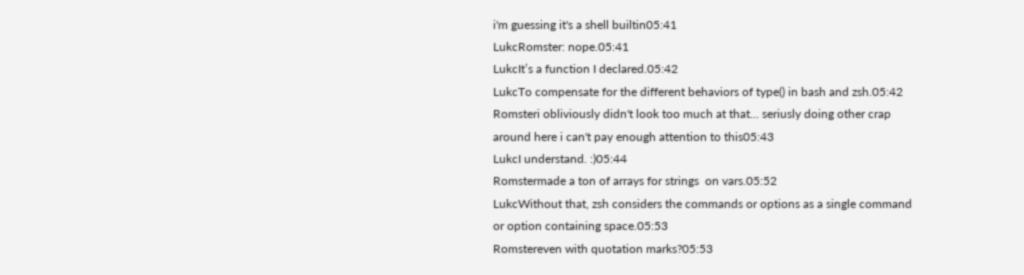i'm guessing it's a shell builtin05:41
LukcRomster: nope.05:41
LukcIt’s a function I declared.05:42
LukcTo compensate for the different behaviors of type() in bash and zsh.05:42
Romsteri obliviously didn't look too much at that... seriusly doing other crap around here i can't pay enough attention to this05:43
LukcI understand. :)05:44
Romstermade a ton of arrays for strings  on vars.05:52
LukcWithout that, zsh considers the commands or options as a single command or option containing space.05:53
Romstereven with quotation marks?05:53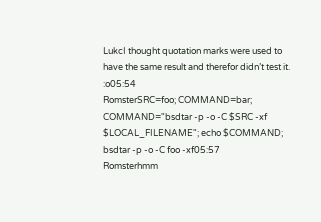LukcI thought quotation marks were used to have the same result and therefor didn’t test it. :o05:54
RomsterSRC=foo; COMMAND=bar; COMMAND="bsdtar -p -o -C $SRC -xf $LOCAL_FILENAME"; echo $COMMAND; bsdtar -p -o -C foo -xf05:57
Romsterhmm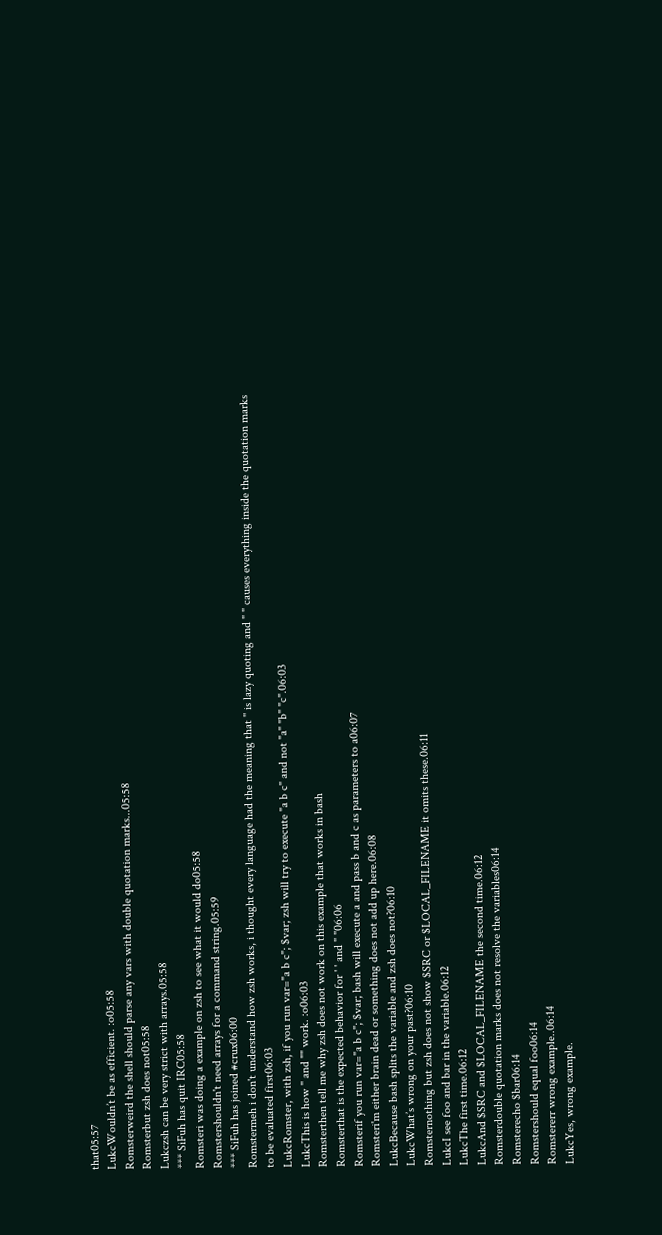that05:57
LukcWouldn’t be as efficient. :o05:58
Romsterweird the shell should parse any vars with double quotation marks...05:58
Romsterbut zsh does not05:58
Lukczsh can be very strict with arrays.05:58
*** SiFuh has quit IRC05:58
Romsteri was doing a example on zsh to see what it would do05:58
Romstershouldn't need arrays for a command string.05:59
*** SiFuh has joined #crux06:00
Romstermeh i don't understand how zsh works, i thought every language had the meaning that '' is lazy quoting and " " causes everything inside the quotation marks to be evaluated first06:03
LukcRomster, with zsh, if you run var="a b c"; $var; zsh will try to execute "a b c" and not "a" "b" "c".06:03
LukcThis is how '' and "" work. :o06:03
Romsterthen tell me why zsh does not work on this example that works in bash
Romsterthat is the expected behavior for ' ' and " "06:06
Romsterif you run var="a b c"; $var; bash will execute a and pass b and c as parameters to a06:07
Romsteri'm either brain dead or something does not add up here.06:08
LukcBecause bash splits the variable and zsh does not?06:10
LukcWhat’s wrong on your past?06:10
Romsternothing but zsh does not show $SRC or $LOCAL_FILENAME it omits these.06:11
LukcI see foo and bar in the variable.06:12
LukcThe first time.06:12
LukcAnd $SRC and $LOCAL_FILENAME the second time.06:12
Romsterdouble quotation marks does not resolve the variables06:14
Romsterecho $bar06:14
Romstershould equal foo06:14
Romstererr wrong example..06:14
LukcYes, wrong example.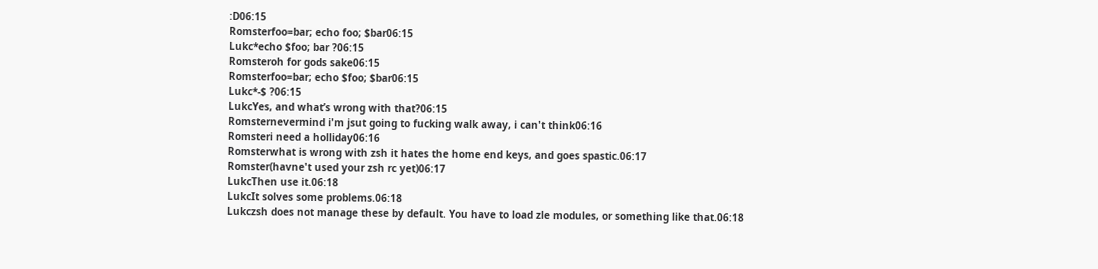:D06:15
Romsterfoo=bar; echo foo; $bar06:15
Lukc*echo $foo; bar ?06:15
Romsteroh for gods sake06:15
Romsterfoo=bar; echo $foo; $bar06:15
Lukc*-$ ?06:15
LukcYes, and what’s wrong with that?06:15
Romsternevermind i'm jsut going to fucking walk away, i can't think06:16
Romsteri need a holliday06:16
Romsterwhat is wrong with zsh it hates the home end keys, and goes spastic.06:17
Romster(havne't used your zsh rc yet)06:17
LukcThen use it.06:18
LukcIt solves some problems.06:18
Lukczsh does not manage these by default. You have to load zle modules, or something like that.06:18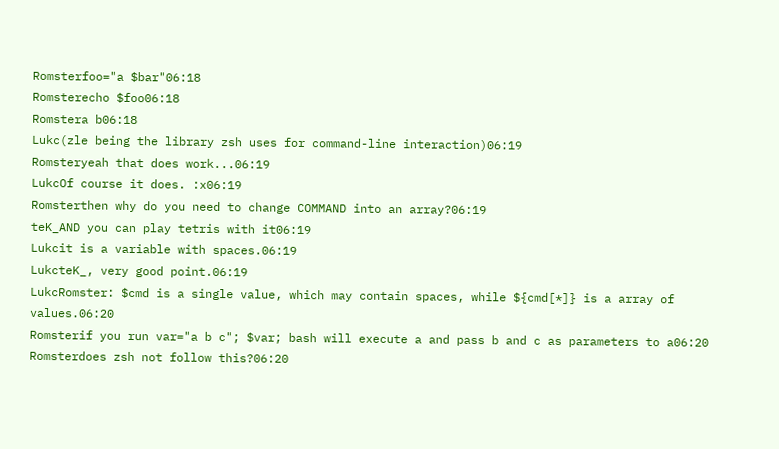Romsterfoo="a $bar"06:18
Romsterecho $foo06:18
Romstera b06:18
Lukc(zle being the library zsh uses for command-line interaction)06:19
Romsteryeah that does work...06:19
LukcOf course it does. :x06:19
Romsterthen why do you need to change COMMAND into an array?06:19
teK_AND you can play tetris with it06:19
Lukcit is a variable with spaces.06:19
LukcteK_, very good point.06:19
LukcRomster: $cmd is a single value, which may contain spaces, while ${cmd[*]} is a array of values.06:20
Romsterif you run var="a b c"; $var; bash will execute a and pass b and c as parameters to a06:20
Romsterdoes zsh not follow this?06:20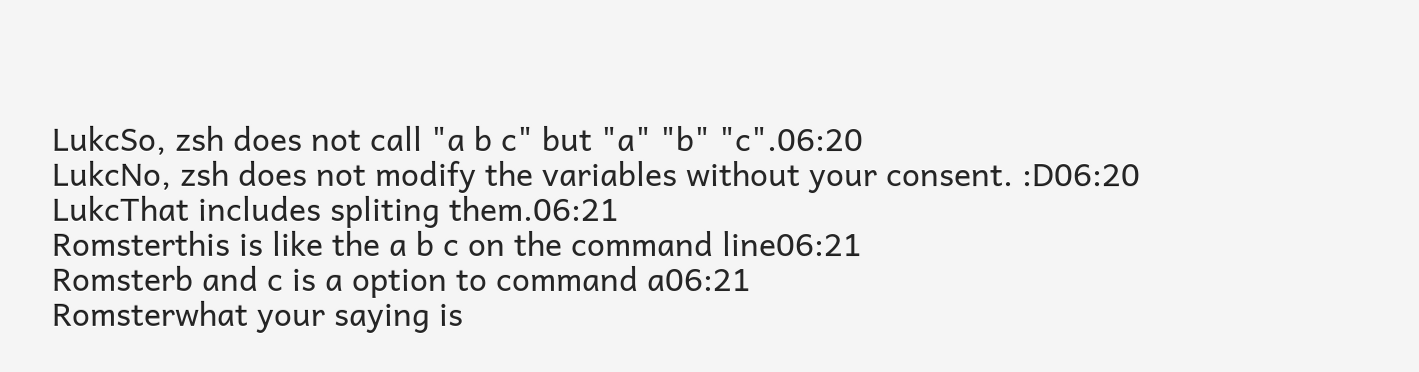LukcSo, zsh does not call "a b c" but "a" "b" "c".06:20
LukcNo, zsh does not modify the variables without your consent. :D06:20
LukcThat includes spliting them.06:21
Romsterthis is like the a b c on the command line06:21
Romsterb and c is a option to command a06:21
Romsterwhat your saying is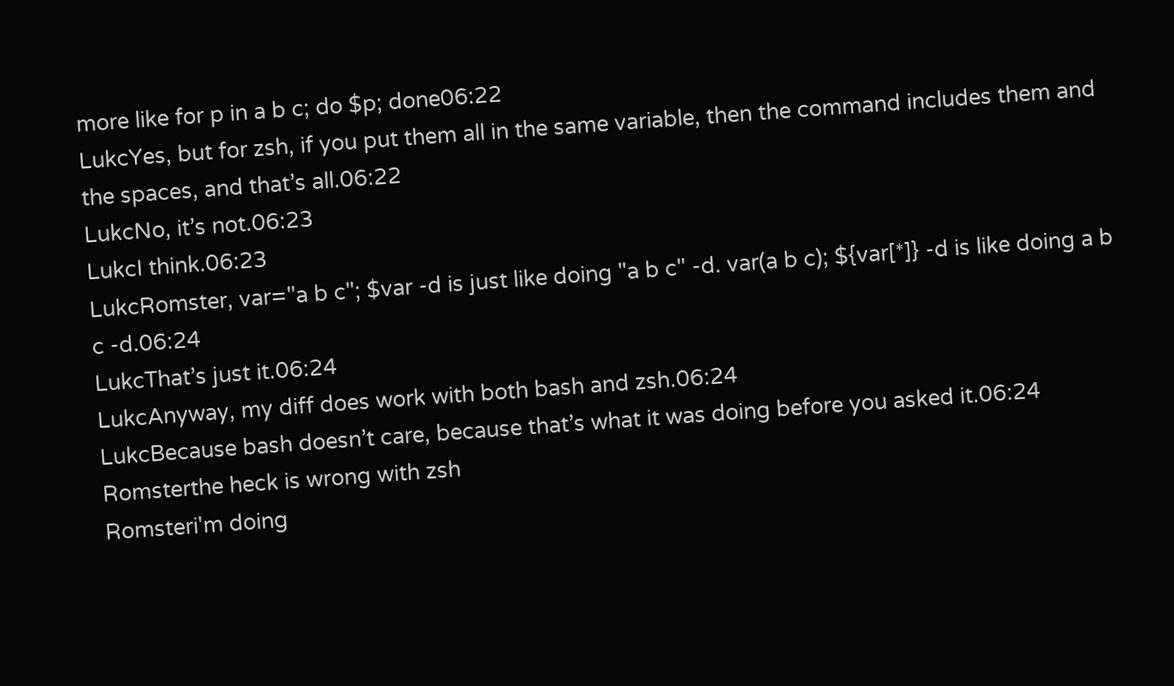more like for p in a b c; do $p; done06:22
LukcYes, but for zsh, if you put them all in the same variable, then the command includes them and the spaces, and that’s all.06:22
LukcNo, it’s not.06:23
LukcI think.06:23
LukcRomster, var="a b c"; $var -d is just like doing "a b c" -d. var(a b c); ${var[*]} -d is like doing a b c -d.06:24
LukcThat’s just it.06:24
LukcAnyway, my diff does work with both bash and zsh.06:24
LukcBecause bash doesn’t care, because that’s what it was doing before you asked it.06:24
Romsterthe heck is wrong with zsh
Romsteri'm doing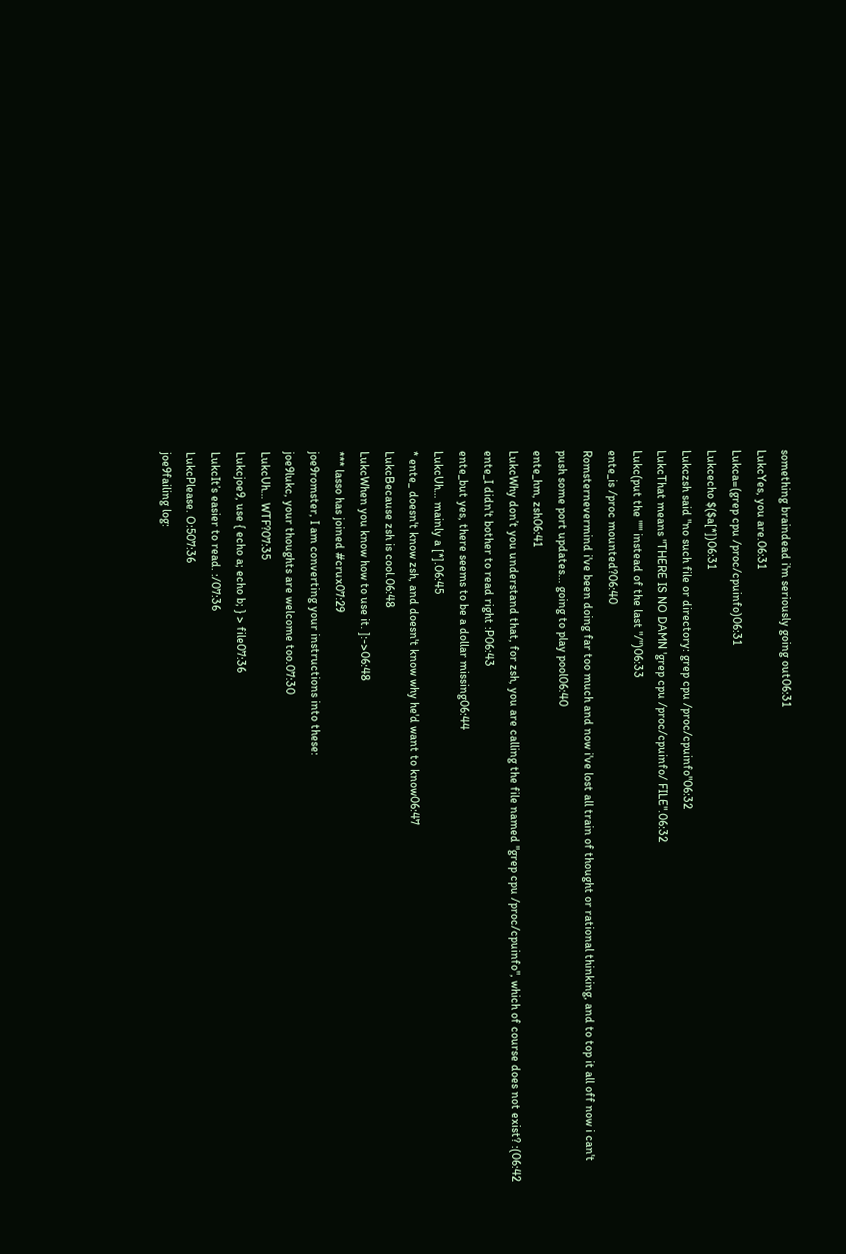something braindead i'm seriously going out06:31
LukcYes, you are.06:31
Lukca=(grep cpu /proc/cpuinfo)06:31
Lukcecho $($a[*])06:31
Lukczsh said "no such file or directory: grep cpu /proc/cpuinfo"06:32
LukcThat means "THERE IS NO DAMN 'grep cpu /proc/cpuinfo/ FILE".06:32
Lukc(put the "'" instead of the last "/")06:33
ente_is /proc mounted?06:40
Romsternevermind i've been doing far too much and now i've lost all train of thought or rational thinking, and to top it all off now i can't push some port updates... going to play pool06:40
ente_hm, zsh06:41
LukcWhy don’t you understand that, for zsh, you are calling the file named "grep cpu /proc/cpuinfo", which of course does not exist? :(06:42
ente_I didn't bother to read right :P06:43
ente_but yes, there seems to be a dollar missing06:44
LukcUh… mainly a [*].06:45
* ente_ doesn't know zsh, and doesn't know why he'd want to know06:47
LukcBecause zsh is cool.06:48
LukcWhen you know how to use it. ]:->06:48
*** lasso has joined #crux07:29
joe9romster, I am converting your instructions into these:
joe9lukc, your thoughts are welcome too.07:30
LukcUh… WTF?07:35
Lukcjoe9, use { echo a; echo b; } > file07:36
LukcIt’s easier to read. :/07:36
LukcPlease. O:507:36
joe9failing log: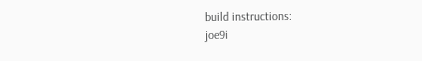build instructions:
joe9i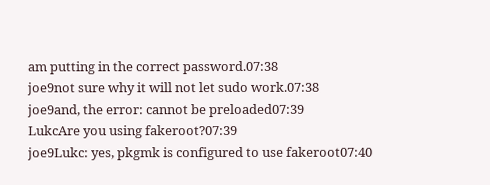am putting in the correct password.07:38
joe9not sure why it will not let sudo work.07:38
joe9and, the error: cannot be preloaded07:39
LukcAre you using fakeroot?07:39
joe9Lukc: yes, pkgmk is configured to use fakeroot07:40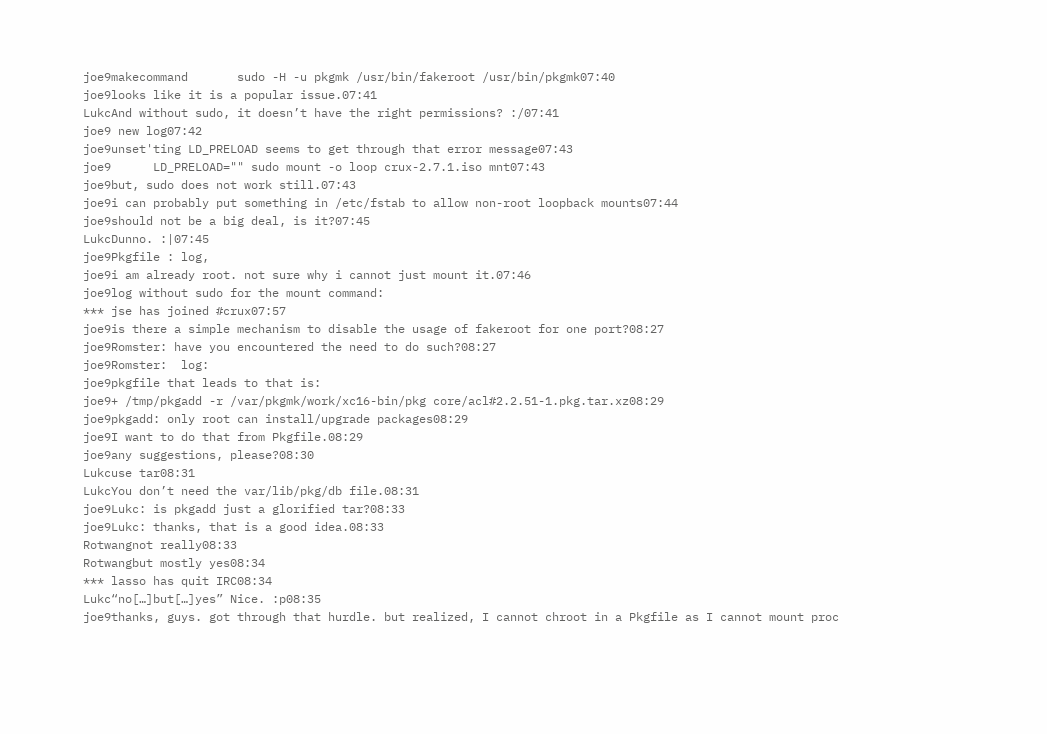joe9makecommand       sudo -H -u pkgmk /usr/bin/fakeroot /usr/bin/pkgmk07:40
joe9looks like it is a popular issue.07:41
LukcAnd without sudo, it doesn’t have the right permissions? :/07:41
joe9 new log07:42
joe9unset'ting LD_PRELOAD seems to get through that error message07:43
joe9      LD_PRELOAD="" sudo mount -o loop crux-2.7.1.iso mnt07:43
joe9but, sudo does not work still.07:43
joe9i can probably put something in /etc/fstab to allow non-root loopback mounts07:44
joe9should not be a big deal, is it?07:45
LukcDunno. :|07:45
joe9Pkgfile : log,
joe9i am already root. not sure why i cannot just mount it.07:46
joe9log without sudo for the mount command:
*** jse has joined #crux07:57
joe9is there a simple mechanism to disable the usage of fakeroot for one port?08:27
joe9Romster: have you encountered the need to do such?08:27
joe9Romster:  log:
joe9pkgfile that leads to that is:
joe9+ /tmp/pkgadd -r /var/pkgmk/work/xc16-bin/pkg core/acl#2.2.51-1.pkg.tar.xz08:29
joe9pkgadd: only root can install/upgrade packages08:29
joe9I want to do that from Pkgfile.08:29
joe9any suggestions, please?08:30
Lukcuse tar08:31
LukcYou don’t need the var/lib/pkg/db file.08:31
joe9Lukc: is pkgadd just a glorified tar?08:33
joe9Lukc: thanks, that is a good idea.08:33
Rotwangnot really08:33
Rotwangbut mostly yes08:34
*** lasso has quit IRC08:34
Lukc“no[…]but[…]yes” Nice. :p08:35
joe9thanks, guys. got through that hurdle. but realized, I cannot chroot in a Pkgfile as I cannot mount proc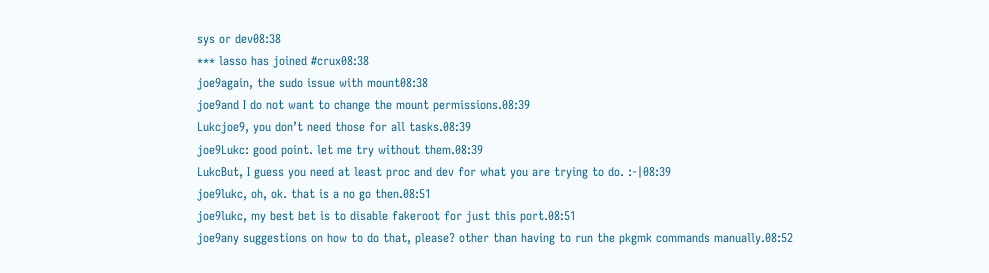sys or dev08:38
*** lasso has joined #crux08:38
joe9again, the sudo issue with mount08:38
joe9and I do not want to change the mount permissions.08:39
Lukcjoe9, you don’t need those for all tasks.08:39
joe9Lukc: good point. let me try without them.08:39
LukcBut, I guess you need at least proc and dev for what you are trying to do. :-|08:39
joe9lukc, oh, ok. that is a no go then.08:51
joe9lukc, my best bet is to disable fakeroot for just this port.08:51
joe9any suggestions on how to do that, please? other than having to run the pkgmk commands manually.08:52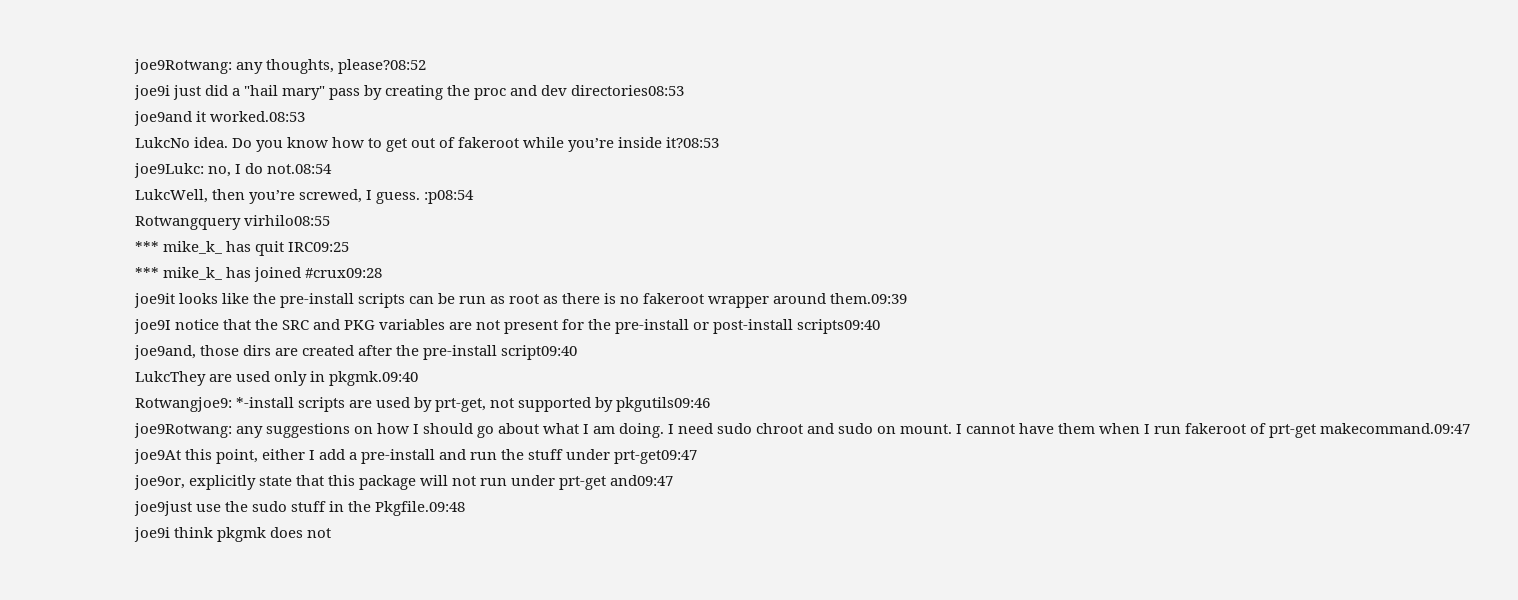joe9Rotwang: any thoughts, please?08:52
joe9i just did a "hail mary" pass by creating the proc and dev directories08:53
joe9and it worked.08:53
LukcNo idea. Do you know how to get out of fakeroot while you’re inside it?08:53
joe9Lukc: no, I do not.08:54
LukcWell, then you’re screwed, I guess. :p08:54
Rotwangquery virhilo08:55
*** mike_k_ has quit IRC09:25
*** mike_k_ has joined #crux09:28
joe9it looks like the pre-install scripts can be run as root as there is no fakeroot wrapper around them.09:39
joe9I notice that the SRC and PKG variables are not present for the pre-install or post-install scripts09:40
joe9and, those dirs are created after the pre-install script09:40
LukcThey are used only in pkgmk.09:40
Rotwangjoe9: *-install scripts are used by prt-get, not supported by pkgutils09:46
joe9Rotwang: any suggestions on how I should go about what I am doing. I need sudo chroot and sudo on mount. I cannot have them when I run fakeroot of prt-get makecommand.09:47
joe9At this point, either I add a pre-install and run the stuff under prt-get09:47
joe9or, explicitly state that this package will not run under prt-get and09:47
joe9just use the sudo stuff in the Pkgfile.09:48
joe9i think pkgmk does not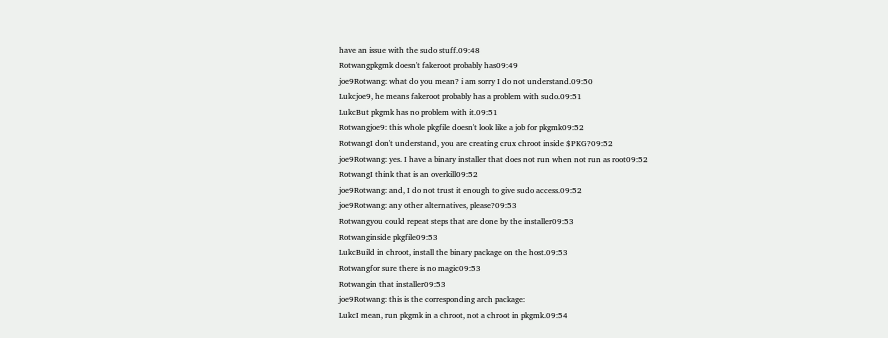have an issue with the sudo stuff.09:48
Rotwangpkgmk doesn't fakeroot probably has09:49
joe9Rotwang: what do you mean? i am sorry I do not understand.09:50
Lukcjoe9, he means fakeroot probably has a problem with sudo.09:51
LukcBut pkgmk has no problem with it.09:51
Rotwangjoe9: this whole pkgfile doesn't look like a job for pkgmk09:52
RotwangI don't understand, you are creating crux chroot inside $PKG?09:52
joe9Rotwang: yes. I have a binary installer that does not run when not run as root09:52
RotwangI think that is an overkill09:52
joe9Rotwang: and, I do not trust it enough to give sudo access.09:52
joe9Rotwang: any other alternatives, please?09:53
Rotwangyou could repeat steps that are done by the installer09:53
Rotwanginside pkgfile09:53
LukcBuild in chroot, install the binary package on the host.09:53
Rotwangfor sure there is no magic09:53
Rotwangin that installer09:53
joe9Rotwang: this is the corresponding arch package:
LukcI mean, run pkgmk in a chroot, not a chroot in pkgmk.09:54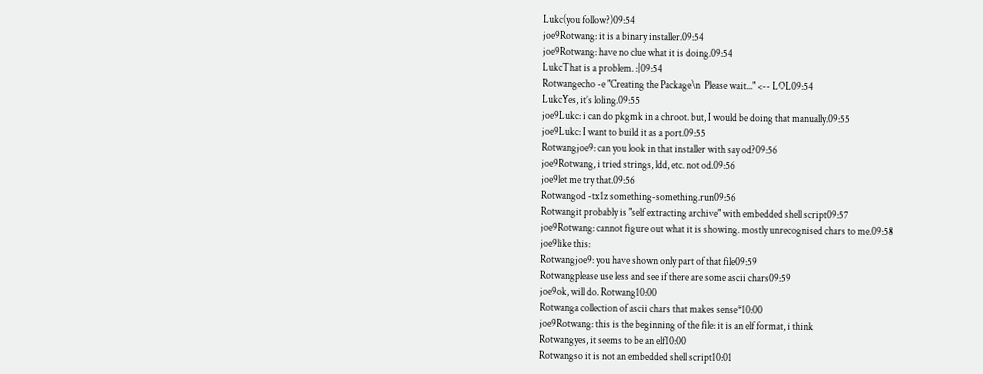Lukc(you follow?)09:54
joe9Rotwang: it is a binary installer.09:54
joe9Rotwang: have no clue what it is doing.09:54
LukcThat is a problem. :|09:54
Rotwangecho -e "Creating the Package\n  Please wait..." <-- LOL09:54
LukcYes, it’s loling.09:55
joe9Lukc: i can do pkgmk in a chroot. but, I would be doing that manually.09:55
joe9Lukc: I want to build it as a port.09:55
Rotwangjoe9: can you look in that installer with say od?09:56
joe9Rotwang, i tried strings, ldd, etc. not od.09:56
joe9let me try that.09:56
Rotwangod -tx1z something-something.run09:56
Rotwangit probably is "self extracting archive" with embedded shell script09:57
joe9Rotwang: cannot figure out what it is showing. mostly unrecognised chars to me.09:58
joe9like this:
Rotwangjoe9: you have shown only part of that file09:59
Rotwangplease use less and see if there are some ascii chars09:59
joe9ok, will do. Rotwang10:00
Rotwanga collection of ascii chars that makes sense*10:00
joe9Rotwang: this is the beginning of the file: it is an elf format, i think
Rotwangyes, it seems to be an elf10:00
Rotwangso it is not an embedded shell script10:01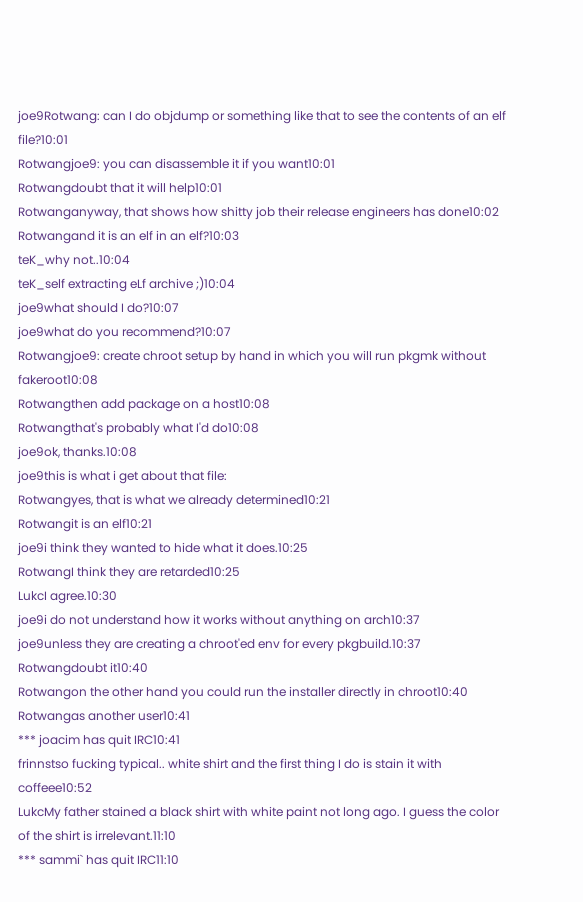joe9Rotwang: can I do objdump or something like that to see the contents of an elf file?10:01
Rotwangjoe9: you can disassemble it if you want10:01
Rotwangdoubt that it will help10:01
Rotwanganyway, that shows how shitty job their release engineers has done10:02
Rotwangand it is an elf in an elf?10:03
teK_why not..10:04
teK_self extracting eLf archive ;)10:04
joe9what should I do?10:07
joe9what do you recommend?10:07
Rotwangjoe9: create chroot setup by hand in which you will run pkgmk without fakeroot10:08
Rotwangthen add package on a host10:08
Rotwangthat's probably what I'd do10:08
joe9ok, thanks.10:08
joe9this is what i get about that file:
Rotwangyes, that is what we already determined10:21
Rotwangit is an elf10:21
joe9i think they wanted to hide what it does.10:25
RotwangI think they are retarded10:25
LukcI agree.10:30
joe9i do not understand how it works without anything on arch10:37
joe9unless they are creating a chroot'ed env for every pkgbuild.10:37
Rotwangdoubt it10:40
Rotwangon the other hand you could run the installer directly in chroot10:40
Rotwangas another user10:41
*** joacim has quit IRC10:41
frinnstso fucking typical.. white shirt and the first thing I do is stain it with coffeee10:52
LukcMy father stained a black shirt with white paint not long ago. I guess the color of the shirt is irrelevant.11:10
*** sammi` has quit IRC11:10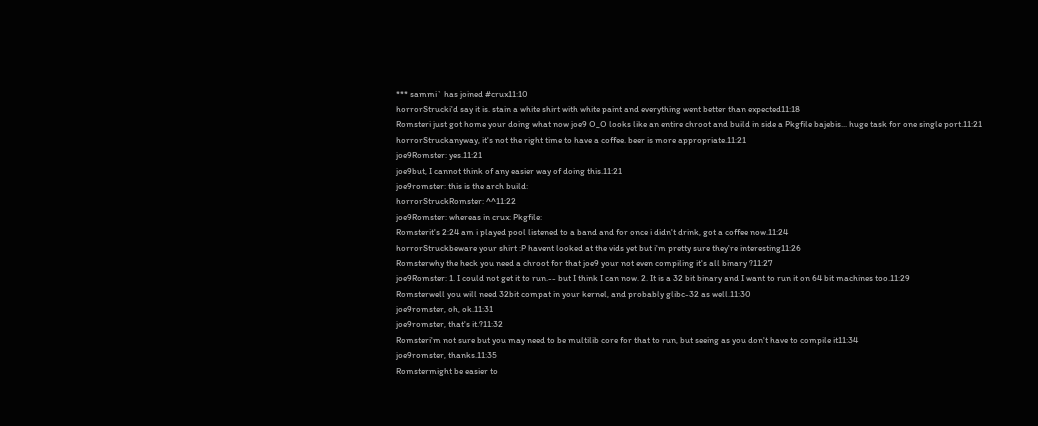*** sammi` has joined #crux11:10
horrorStrucki'd say it is. stain a white shirt with white paint and everything went better than expected11:18
Romsteri just got home your doing what now joe9 O_O looks like an entire chroot and build in side a Pkgfile bajebis... huge task for one single port.11:21
horrorStruckanyway, it's not the right time to have a coffee. beer is more appropriate.11:21
joe9Romster: yes.11:21
joe9but, I cannot think of any easier way of doing this.11:21
joe9romster: this is the arch build:
horrorStruckRomster: ^^11:22
joe9Romster: whereas in crux: Pkgfile:
Romsterit's 2:24 am i played pool listened to a band and for once i didn't drink, got a coffee now.11:24
horrorStruckbeware your shirt :P havent looked at the vids yet but i'm pretty sure they're interesting11:26
Romsterwhy the heck you need a chroot for that joe9 your not even compiling it's all binary ?11:27
joe9Romster: 1. I could not get it to run.-- but I think I can now. 2. It is a 32 bit binary and I want to run it on 64 bit machines too.11:29
Romsterwell you will need 32bit compat in your kernel, and probably glibc-32 as well.11:30
joe9romster, oh, ok.11:31
joe9romster, that's it.?11:32
Romsteri'm not sure but you may need to be multilib core for that to run, but seeing as you don't have to compile it11:34
joe9romster, thanks.11:35
Romstermight be easier to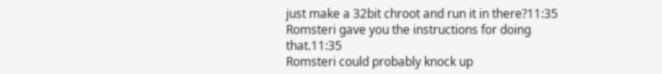just make a 32bit chroot and run it in there?11:35
Romsteri gave you the instructions for doing that.11:35
Romsteri could probably knock up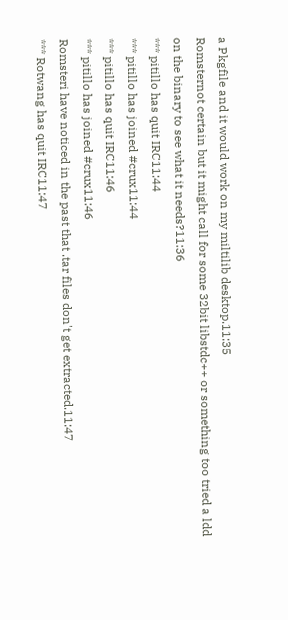a Pkgfile and it would work on my miltilib desktop.11:35
Romsternot certain but it might call for some 32bit libstdc++ or something too tried a ldd on the binary to see what it needs?11:36
*** pitillo has quit IRC11:44
*** pitillo has joined #crux11:44
*** pitillo has quit IRC11:46
*** pitillo has joined #crux11:46
Romsteri have noticed in the past that .tar files don't get extracted.11:47
*** Rotwang has quit IRC11:47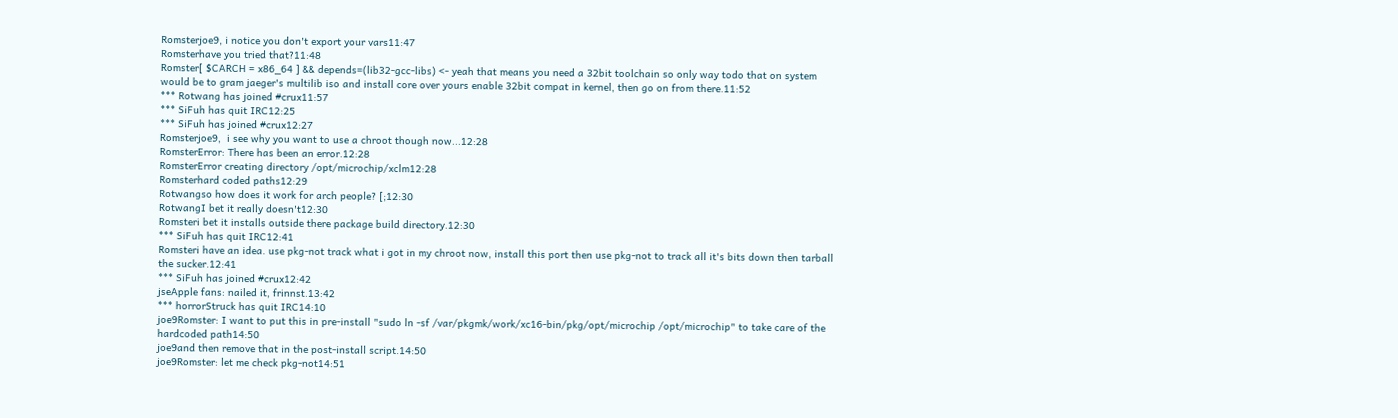Romsterjoe9, i notice you don't export your vars11:47
Romsterhave you tried that?11:48
Romster[ $CARCH = x86_64 ] && depends=(lib32-gcc-libs) <- yeah that means you need a 32bit toolchain so only way todo that on system would be to gram jaeger's multilib iso and install core over yours enable 32bit compat in kernel, then go on from there.11:52
*** Rotwang has joined #crux11:57
*** SiFuh has quit IRC12:25
*** SiFuh has joined #crux12:27
Romsterjoe9,  i see why you want to use a chroot though now...12:28
RomsterError: There has been an error.12:28
RomsterError creating directory /opt/microchip/xclm12:28
Romsterhard coded paths12:29
Rotwangso how does it work for arch people? [;12:30
RotwangI bet it really doesn't12:30
Romsteri bet it installs outside there package build directory.12:30
*** SiFuh has quit IRC12:41
Romsteri have an idea. use pkg-not track what i got in my chroot now, install this port then use pkg-not to track all it's bits down then tarball the sucker.12:41
*** SiFuh has joined #crux12:42
jseApple fans: nailed it, frinnst.13:42
*** horrorStruck has quit IRC14:10
joe9Romster: I want to put this in pre-install "sudo ln -sf /var/pkgmk/work/xc16-bin/pkg/opt/microchip /opt/microchip" to take care of the hardcoded path14:50
joe9and then remove that in the post-install script.14:50
joe9Romster: let me check pkg-not14:51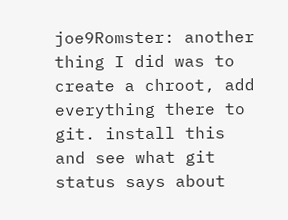joe9Romster: another thing I did was to create a chroot, add everything there to git. install this and see what git status says about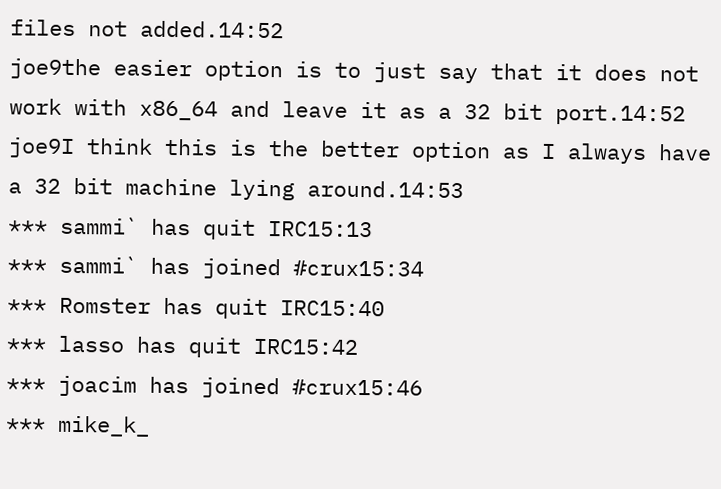files not added.14:52
joe9the easier option is to just say that it does not work with x86_64 and leave it as a 32 bit port.14:52
joe9I think this is the better option as I always have a 32 bit machine lying around.14:53
*** sammi` has quit IRC15:13
*** sammi` has joined #crux15:34
*** Romster has quit IRC15:40
*** lasso has quit IRC15:42
*** joacim has joined #crux15:46
*** mike_k_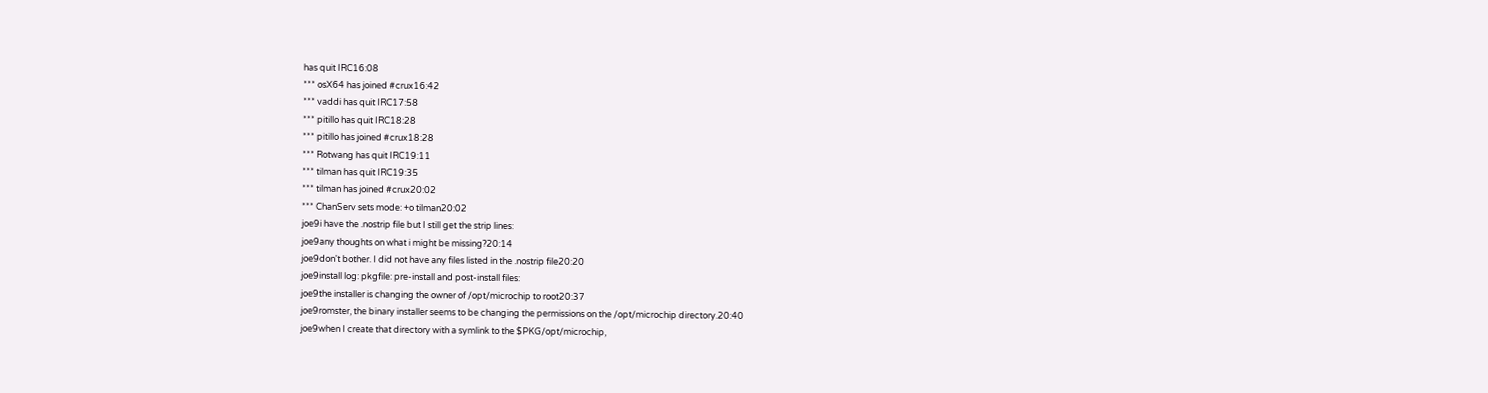has quit IRC16:08
*** osX64 has joined #crux16:42
*** vaddi has quit IRC17:58
*** pitillo has quit IRC18:28
*** pitillo has joined #crux18:28
*** Rotwang has quit IRC19:11
*** tilman has quit IRC19:35
*** tilman has joined #crux20:02
*** ChanServ sets mode: +o tilman20:02
joe9i have the .nostrip file but I still get the strip lines:
joe9any thoughts on what i might be missing?20:14
joe9don't bother. I did not have any files listed in the .nostrip file20:20
joe9install log: pkgfile: pre-install and post-install files:
joe9the installer is changing the owner of /opt/microchip to root20:37
joe9romster, the binary installer seems to be changing the permissions on the /opt/microchip directory.20:40
joe9when I create that directory with a symlink to the $PKG/opt/microchip,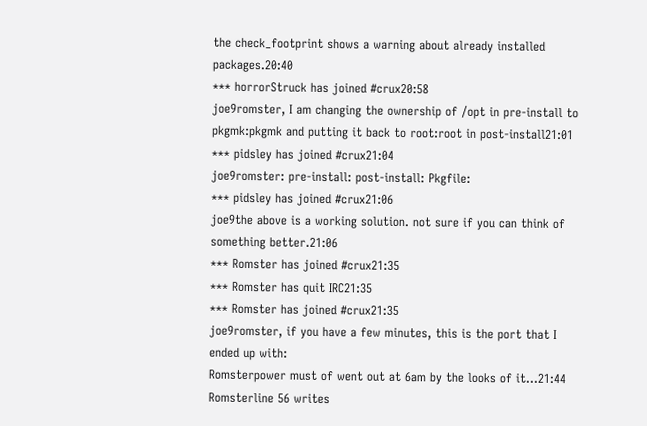the check_footprint shows a warning about already installed packages.20:40
*** horrorStruck has joined #crux20:58
joe9romster, I am changing the ownership of /opt in pre-install to pkgmk:pkgmk and putting it back to root:root in post-install21:01
*** pidsley has joined #crux21:04
joe9romster: pre-install: post-install: Pkgfile:
*** pidsley has joined #crux21:06
joe9the above is a working solution. not sure if you can think of something better.21:06
*** Romster has joined #crux21:35
*** Romster has quit IRC21:35
*** Romster has joined #crux21:35
joe9romster, if you have a few minutes, this is the port that I ended up with:
Romsterpower must of went out at 6am by the looks of it...21:44
Romsterline 56 writes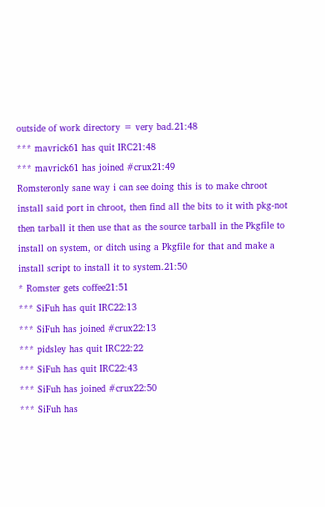outside of work directory = very bad.21:48
*** mavrick61 has quit IRC21:48
*** mavrick61 has joined #crux21:49
Romsteronly sane way i can see doing this is to make chroot install said port in chroot, then find all the bits to it with pkg-not then tarball it then use that as the source tarball in the Pkgfile to install on system, or ditch using a Pkgfile for that and make a install script to install it to system.21:50
* Romster gets coffee21:51
*** SiFuh has quit IRC22:13
*** SiFuh has joined #crux22:13
*** pidsley has quit IRC22:22
*** SiFuh has quit IRC22:43
*** SiFuh has joined #crux22:50
*** SiFuh has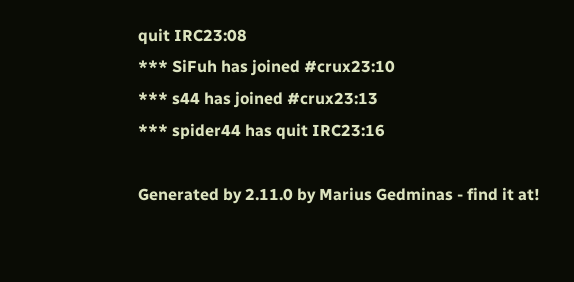quit IRC23:08
*** SiFuh has joined #crux23:10
*** s44 has joined #crux23:13
*** spider44 has quit IRC23:16

Generated by 2.11.0 by Marius Gedminas - find it at!